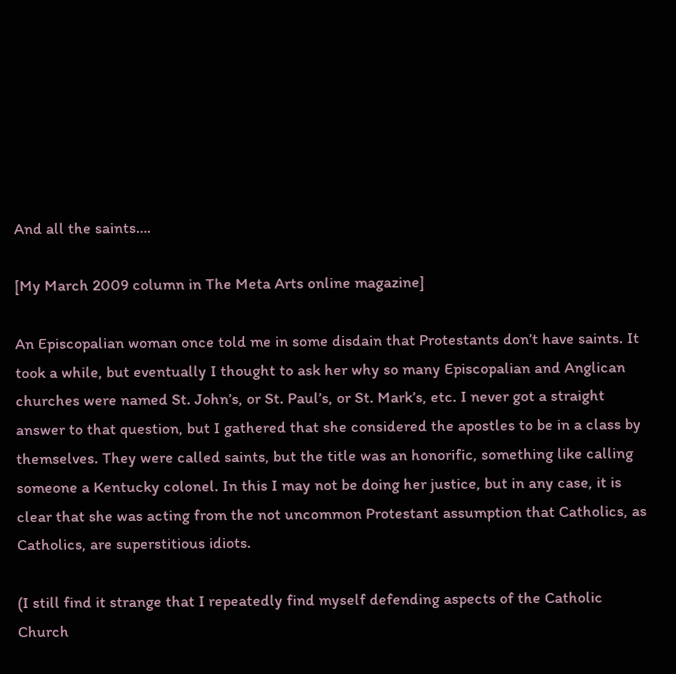And all the saints….

[My March 2009 column in The Meta Arts online magazine]

An Episcopalian woman once told me in some disdain that Protestants don’t have saints. It took a while, but eventually I thought to ask her why so many Episcopalian and Anglican churches were named St. John’s, or St. Paul’s, or St. Mark’s, etc. I never got a straight answer to that question, but I gathered that she considered the apostles to be in a class by themselves. They were called saints, but the title was an honorific, something like calling someone a Kentucky colonel. In this I may not be doing her justice, but in any case, it is clear that she was acting from the not uncommon Protestant assumption that Catholics, as Catholics, are superstitious idiots.

(I still find it strange that I repeatedly find myself defending aspects of the Catholic Church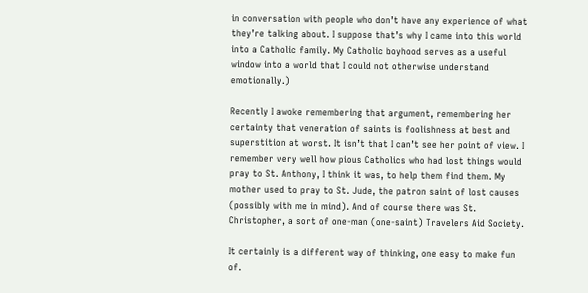in conversation with people who don’t have any experience of what they’re talking about. I suppose that’s why I came into this world into a Catholic family. My Catholic boyhood serves as a useful window into a world that I could not otherwise understand emotionally.)

Recently I awoke remembering that argument, remembering her certainty that veneration of saints is foolishness at best and superstition at worst. It isn’t that I can’t see her point of view. I remember very well how pious Catholics who had lost things would pray to St. Anthony, I think it was, to help them find them. My mother used to pray to St. Jude, the patron saint of lost causes (possibly with me in mind). And of course there was St. Christopher, a sort of one-man (one-saint) Travelers Aid Society.

It certainly is a different way of thinking, one easy to make fun of.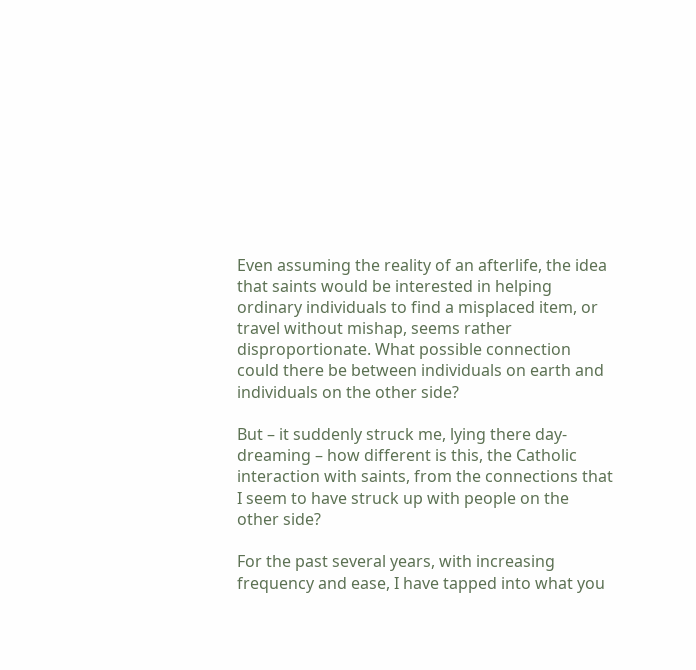Even assuming the reality of an afterlife, the idea that saints would be interested in helping ordinary individuals to find a misplaced item, or travel without mishap, seems rather disproportionate. What possible connection could there be between individuals on earth and individuals on the other side?

But – it suddenly struck me, lying there day-dreaming – how different is this, the Catholic interaction with saints, from the connections that I seem to have struck up with people on the other side?

For the past several years, with increasing frequency and ease, I have tapped into what you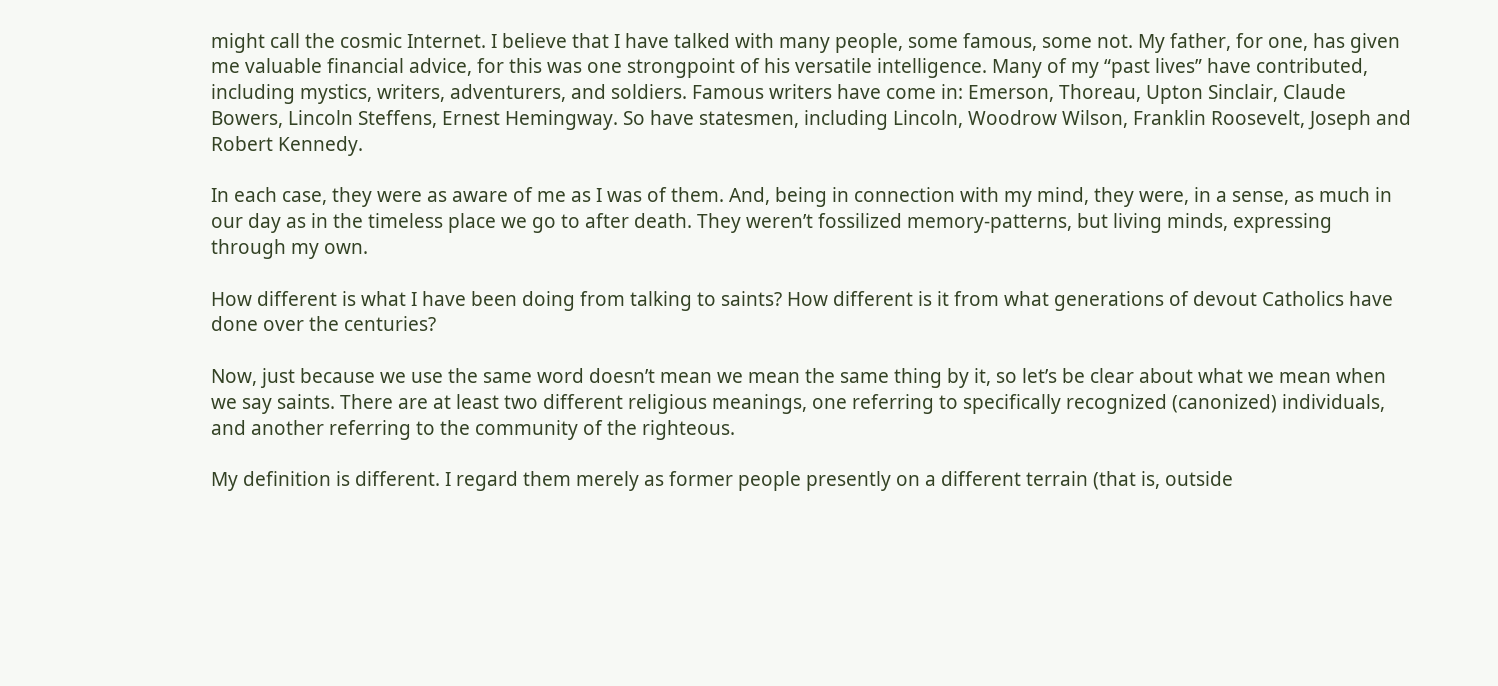might call the cosmic Internet. I believe that I have talked with many people, some famous, some not. My father, for one, has given me valuable financial advice, for this was one strongpoint of his versatile intelligence. Many of my “past lives” have contributed, including mystics, writers, adventurers, and soldiers. Famous writers have come in: Emerson, Thoreau, Upton Sinclair, Claude Bowers, Lincoln Steffens, Ernest Hemingway. So have statesmen, including Lincoln, Woodrow Wilson, Franklin Roosevelt, Joseph and Robert Kennedy.

In each case, they were as aware of me as I was of them. And, being in connection with my mind, they were, in a sense, as much in our day as in the timeless place we go to after death. They weren’t fossilized memory-patterns, but living minds, expressing through my own.

How different is what I have been doing from talking to saints? How different is it from what generations of devout Catholics have done over the centuries?

Now, just because we use the same word doesn’t mean we mean the same thing by it, so let’s be clear about what we mean when we say saints. There are at least two different religious meanings, one referring to specifically recognized (canonized) individuals, and another referring to the community of the righteous.

My definition is different. I regard them merely as former people presently on a different terrain (that is, outside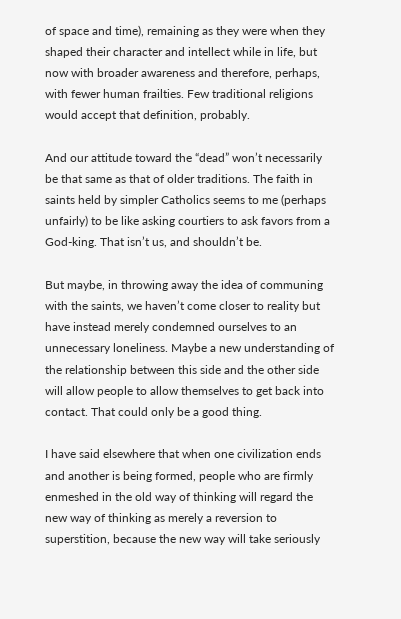of space and time), remaining as they were when they shaped their character and intellect while in life, but now with broader awareness and therefore, perhaps, with fewer human frailties. Few traditional religions would accept that definition, probably.

And our attitude toward the “dead” won’t necessarily be that same as that of older traditions. The faith in saints held by simpler Catholics seems to me (perhaps unfairly) to be like asking courtiers to ask favors from a God-king. That isn’t us, and shouldn’t be.

But maybe, in throwing away the idea of communing with the saints, we haven’t come closer to reality but have instead merely condemned ourselves to an unnecessary loneliness. Maybe a new understanding of the relationship between this side and the other side will allow people to allow themselves to get back into contact. That could only be a good thing.

I have said elsewhere that when one civilization ends and another is being formed, people who are firmly enmeshed in the old way of thinking will regard the new way of thinking as merely a reversion to superstition, because the new way will take seriously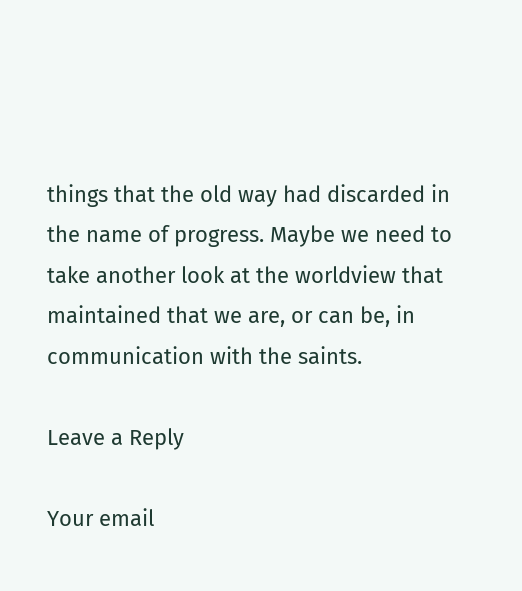things that the old way had discarded in the name of progress. Maybe we need to take another look at the worldview that maintained that we are, or can be, in communication with the saints.

Leave a Reply

Your email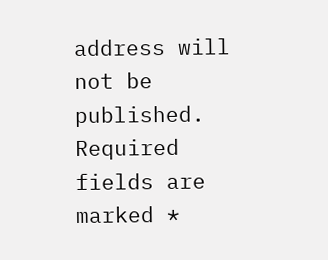address will not be published. Required fields are marked *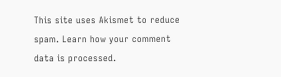This site uses Akismet to reduce spam. Learn how your comment data is processed.